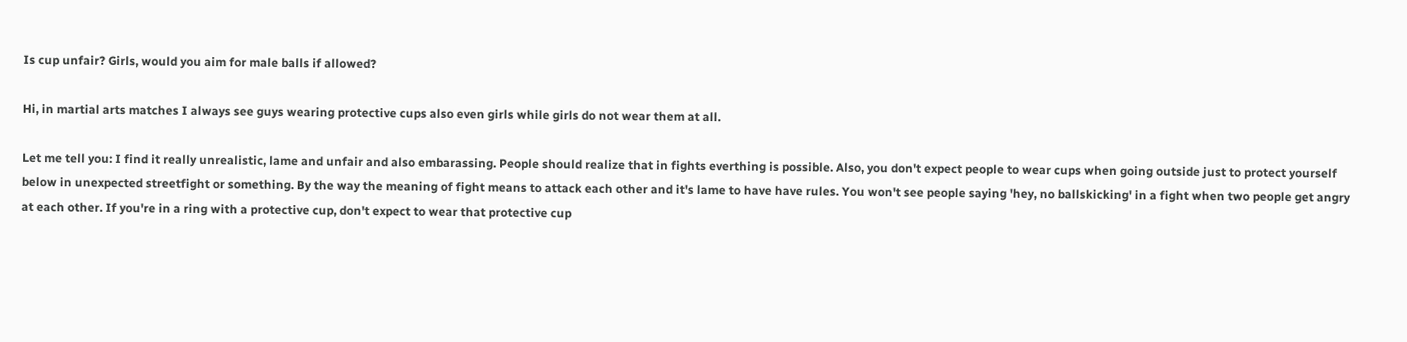Is cup unfair? Girls, would you aim for male balls if allowed?

Hi, in martial arts matches I always see guys wearing protective cups also even girls while girls do not wear them at all.

Let me tell you: I find it really unrealistic, lame and unfair and also embarassing. People should realize that in fights everthing is possible. Also, you don't expect people to wear cups when going outside just to protect yourself below in unexpected streetfight or something. By the way the meaning of fight means to attack each other and it's lame to have have rules. You won't see people saying 'hey, no ballskicking' in a fight when two people get angry at each other. If you're in a ring with a protective cup, don't expect to wear that protective cup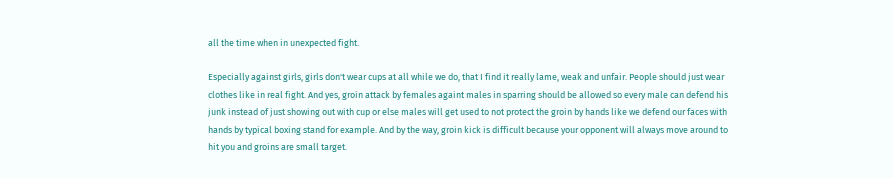all the time when in unexpected fight.

Especially against girls, girls don't wear cups at all while we do, that I find it really lame, weak and unfair. People should just wear clothes like in real fight. And yes, groin attack by females againt males in sparring should be allowed so every male can defend his junk instead of just showing out with cup or else males will get used to not protect the groin by hands like we defend our faces with hands by typical boxing stand for example. And by the way, groin kick is difficult because your opponent will always move around to hit you and groins are small target.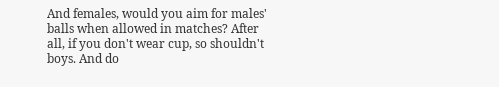And females, would you aim for males' balls when allowed in matches? After all, if you don't wear cup, so shouldn't boys. And do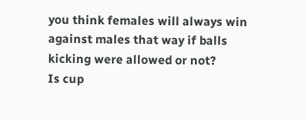you think females will always win against males that way if balls kicking were allowed or not?
Is cup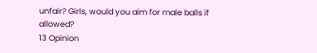unfair? Girls, would you aim for male balls if allowed?
13 Opinion